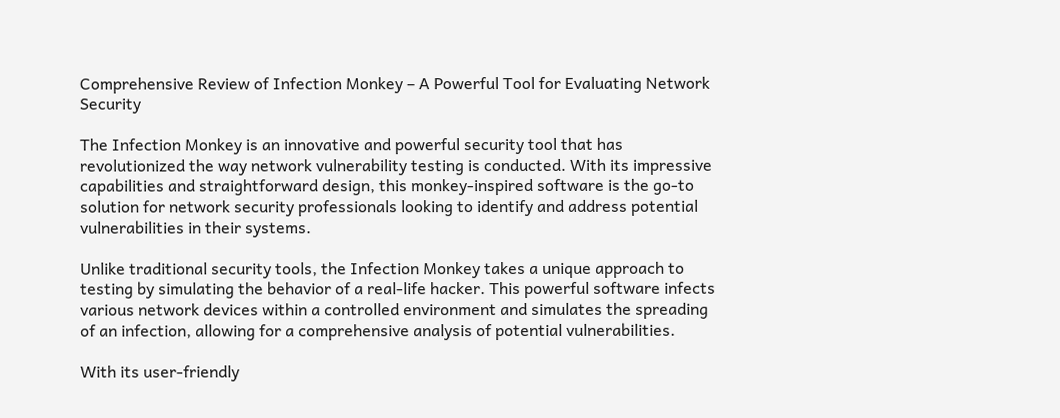Comprehensive Review of Infection Monkey – A Powerful Tool for Evaluating Network Security

The Infection Monkey is an innovative and powerful security tool that has revolutionized the way network vulnerability testing is conducted. With its impressive capabilities and straightforward design, this monkey-inspired software is the go-to solution for network security professionals looking to identify and address potential vulnerabilities in their systems.

Unlike traditional security tools, the Infection Monkey takes a unique approach to testing by simulating the behavior of a real-life hacker. This powerful software infects various network devices within a controlled environment and simulates the spreading of an infection, allowing for a comprehensive analysis of potential vulnerabilities.

With its user-friendly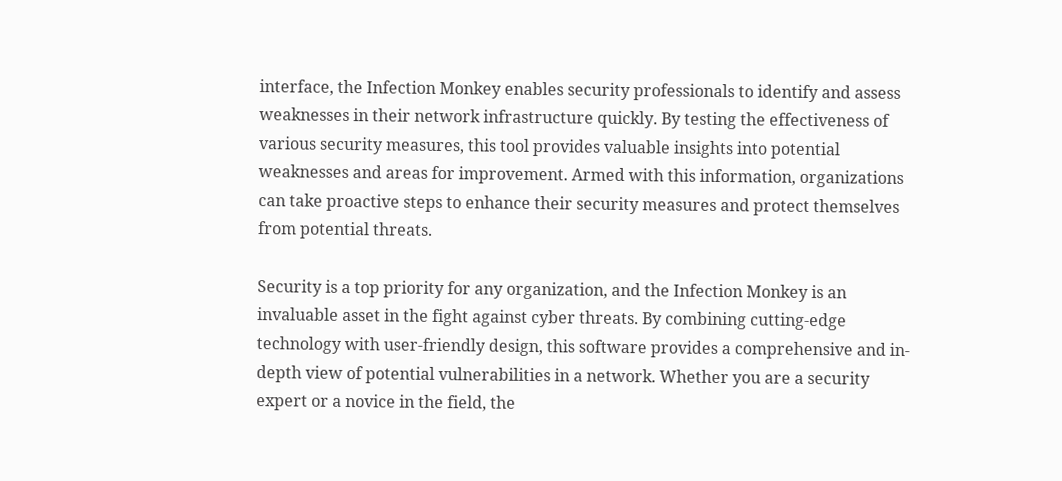interface, the Infection Monkey enables security professionals to identify and assess weaknesses in their network infrastructure quickly. By testing the effectiveness of various security measures, this tool provides valuable insights into potential weaknesses and areas for improvement. Armed with this information, organizations can take proactive steps to enhance their security measures and protect themselves from potential threats.

Security is a top priority for any organization, and the Infection Monkey is an invaluable asset in the fight against cyber threats. By combining cutting-edge technology with user-friendly design, this software provides a comprehensive and in-depth view of potential vulnerabilities in a network. Whether you are a security expert or a novice in the field, the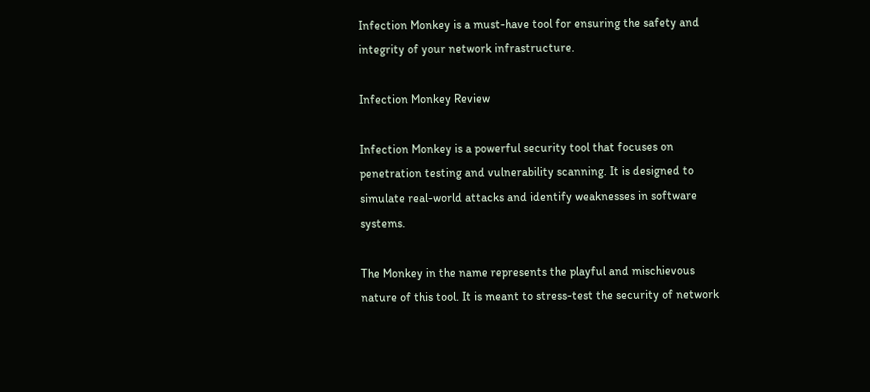Infection Monkey is a must-have tool for ensuring the safety and integrity of your network infrastructure.

Infection Monkey Review

Infection Monkey is a powerful security tool that focuses on penetration testing and vulnerability scanning. It is designed to simulate real-world attacks and identify weaknesses in software systems.

The Monkey in the name represents the playful and mischievous nature of this tool. It is meant to stress-test the security of network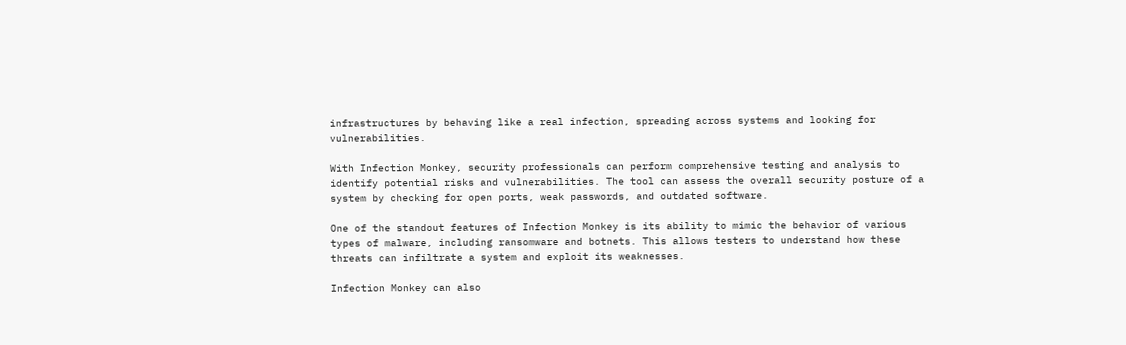infrastructures by behaving like a real infection, spreading across systems and looking for vulnerabilities.

With Infection Monkey, security professionals can perform comprehensive testing and analysis to identify potential risks and vulnerabilities. The tool can assess the overall security posture of a system by checking for open ports, weak passwords, and outdated software.

One of the standout features of Infection Monkey is its ability to mimic the behavior of various types of malware, including ransomware and botnets. This allows testers to understand how these threats can infiltrate a system and exploit its weaknesses.

Infection Monkey can also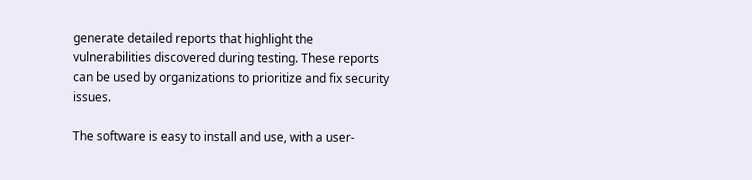generate detailed reports that highlight the vulnerabilities discovered during testing. These reports can be used by organizations to prioritize and fix security issues.

The software is easy to install and use, with a user-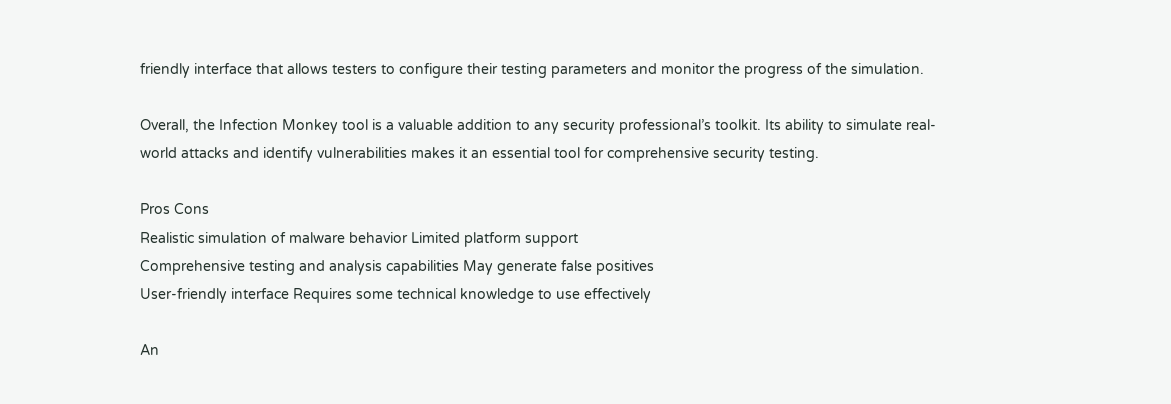friendly interface that allows testers to configure their testing parameters and monitor the progress of the simulation.

Overall, the Infection Monkey tool is a valuable addition to any security professional’s toolkit. Its ability to simulate real-world attacks and identify vulnerabilities makes it an essential tool for comprehensive security testing.

Pros Cons
Realistic simulation of malware behavior Limited platform support
Comprehensive testing and analysis capabilities May generate false positives
User-friendly interface Requires some technical knowledge to use effectively

An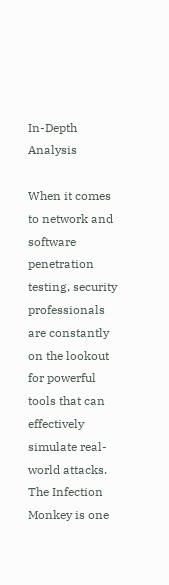In-Depth Analysis

When it comes to network and software penetration testing, security professionals are constantly on the lookout for powerful tools that can effectively simulate real-world attacks. The Infection Monkey is one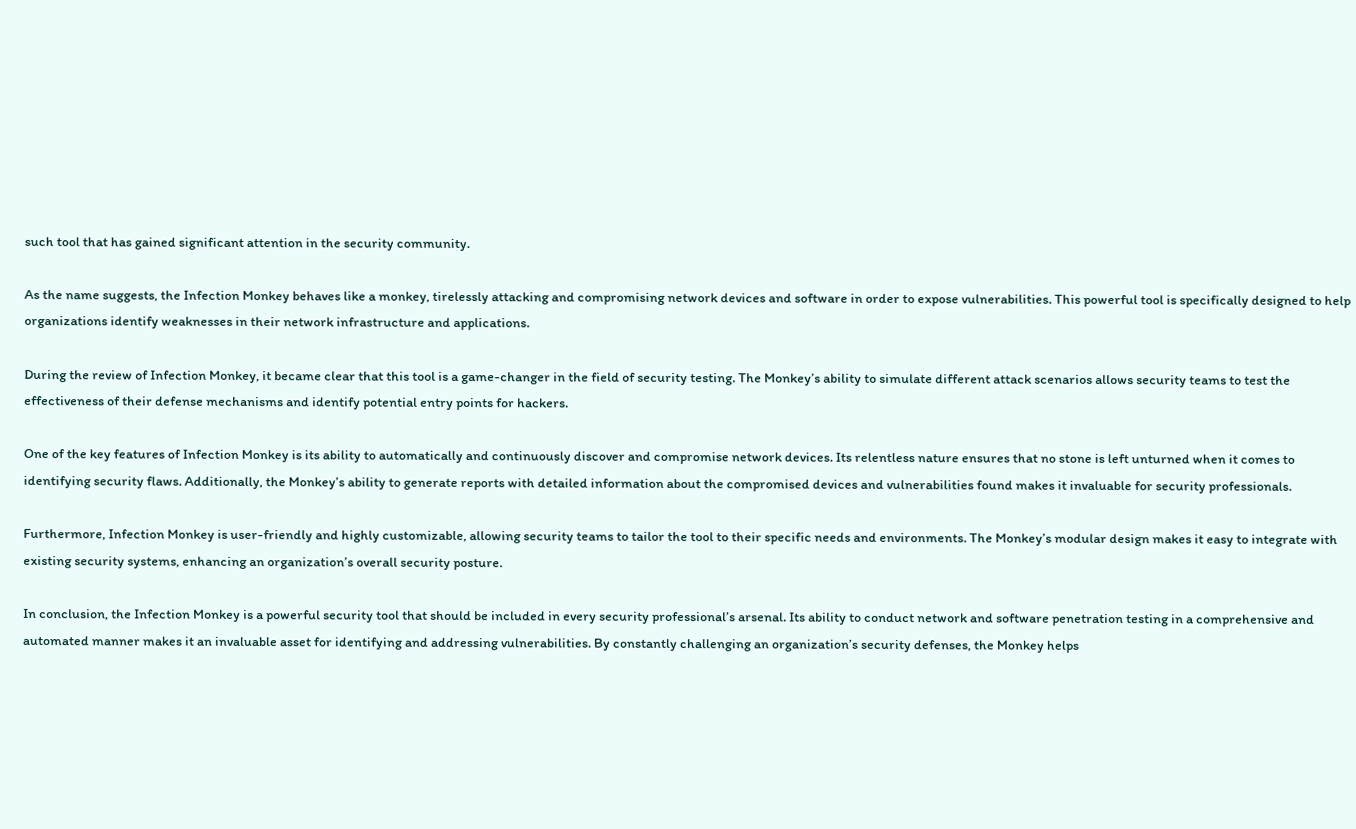such tool that has gained significant attention in the security community.

As the name suggests, the Infection Monkey behaves like a monkey, tirelessly attacking and compromising network devices and software in order to expose vulnerabilities. This powerful tool is specifically designed to help organizations identify weaknesses in their network infrastructure and applications.

During the review of Infection Monkey, it became clear that this tool is a game-changer in the field of security testing. The Monkey’s ability to simulate different attack scenarios allows security teams to test the effectiveness of their defense mechanisms and identify potential entry points for hackers.

One of the key features of Infection Monkey is its ability to automatically and continuously discover and compromise network devices. Its relentless nature ensures that no stone is left unturned when it comes to identifying security flaws. Additionally, the Monkey’s ability to generate reports with detailed information about the compromised devices and vulnerabilities found makes it invaluable for security professionals.

Furthermore, Infection Monkey is user-friendly and highly customizable, allowing security teams to tailor the tool to their specific needs and environments. The Monkey’s modular design makes it easy to integrate with existing security systems, enhancing an organization’s overall security posture.

In conclusion, the Infection Monkey is a powerful security tool that should be included in every security professional’s arsenal. Its ability to conduct network and software penetration testing in a comprehensive and automated manner makes it an invaluable asset for identifying and addressing vulnerabilities. By constantly challenging an organization’s security defenses, the Monkey helps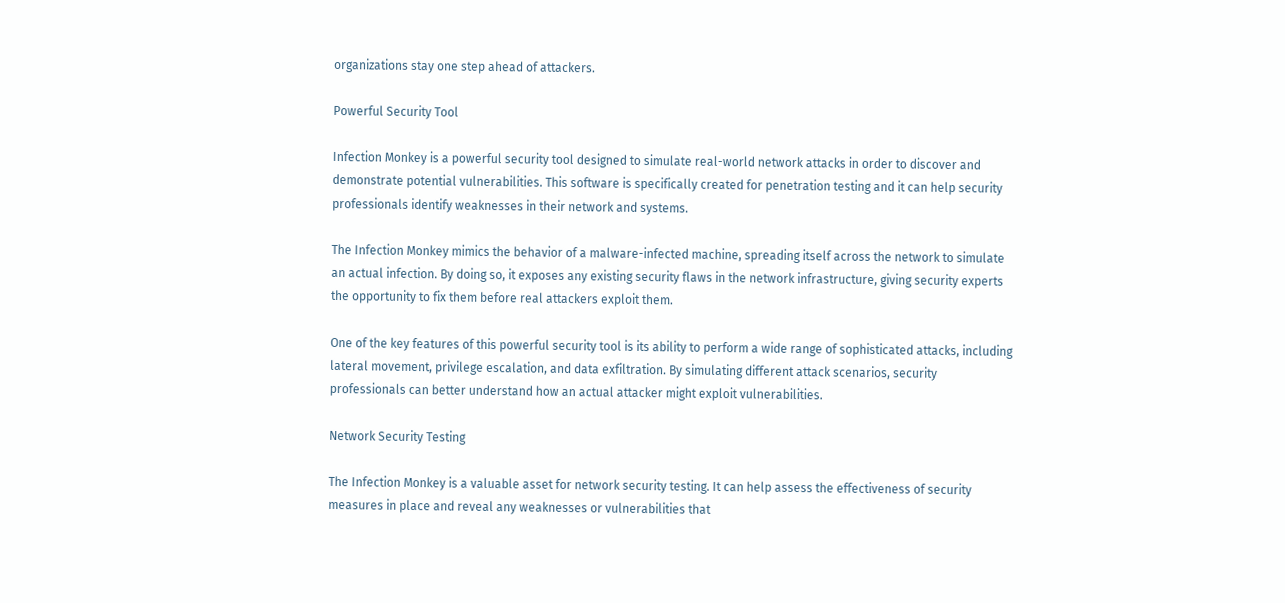organizations stay one step ahead of attackers.

Powerful Security Tool

Infection Monkey is a powerful security tool designed to simulate real-world network attacks in order to discover and demonstrate potential vulnerabilities. This software is specifically created for penetration testing and it can help security professionals identify weaknesses in their network and systems.

The Infection Monkey mimics the behavior of a malware-infected machine, spreading itself across the network to simulate an actual infection. By doing so, it exposes any existing security flaws in the network infrastructure, giving security experts the opportunity to fix them before real attackers exploit them.

One of the key features of this powerful security tool is its ability to perform a wide range of sophisticated attacks, including lateral movement, privilege escalation, and data exfiltration. By simulating different attack scenarios, security professionals can better understand how an actual attacker might exploit vulnerabilities.

Network Security Testing

The Infection Monkey is a valuable asset for network security testing. It can help assess the effectiveness of security measures in place and reveal any weaknesses or vulnerabilities that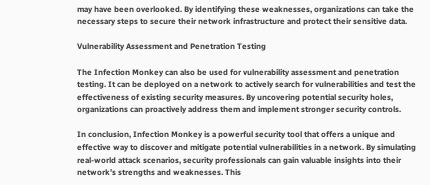may have been overlooked. By identifying these weaknesses, organizations can take the necessary steps to secure their network infrastructure and protect their sensitive data.

Vulnerability Assessment and Penetration Testing

The Infection Monkey can also be used for vulnerability assessment and penetration testing. It can be deployed on a network to actively search for vulnerabilities and test the effectiveness of existing security measures. By uncovering potential security holes, organizations can proactively address them and implement stronger security controls.

In conclusion, Infection Monkey is a powerful security tool that offers a unique and effective way to discover and mitigate potential vulnerabilities in a network. By simulating real-world attack scenarios, security professionals can gain valuable insights into their network’s strengths and weaknesses. This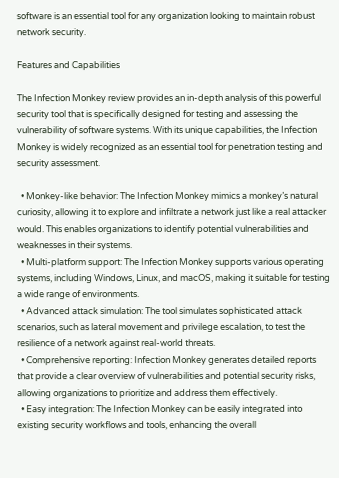software is an essential tool for any organization looking to maintain robust network security.

Features and Capabilities

The Infection Monkey review provides an in-depth analysis of this powerful security tool that is specifically designed for testing and assessing the vulnerability of software systems. With its unique capabilities, the Infection Monkey is widely recognized as an essential tool for penetration testing and security assessment.

  • Monkey-like behavior: The Infection Monkey mimics a monkey’s natural curiosity, allowing it to explore and infiltrate a network just like a real attacker would. This enables organizations to identify potential vulnerabilities and weaknesses in their systems.
  • Multi-platform support: The Infection Monkey supports various operating systems, including Windows, Linux, and macOS, making it suitable for testing a wide range of environments.
  • Advanced attack simulation: The tool simulates sophisticated attack scenarios, such as lateral movement and privilege escalation, to test the resilience of a network against real-world threats.
  • Comprehensive reporting: Infection Monkey generates detailed reports that provide a clear overview of vulnerabilities and potential security risks, allowing organizations to prioritize and address them effectively.
  • Easy integration: The Infection Monkey can be easily integrated into existing security workflows and tools, enhancing the overall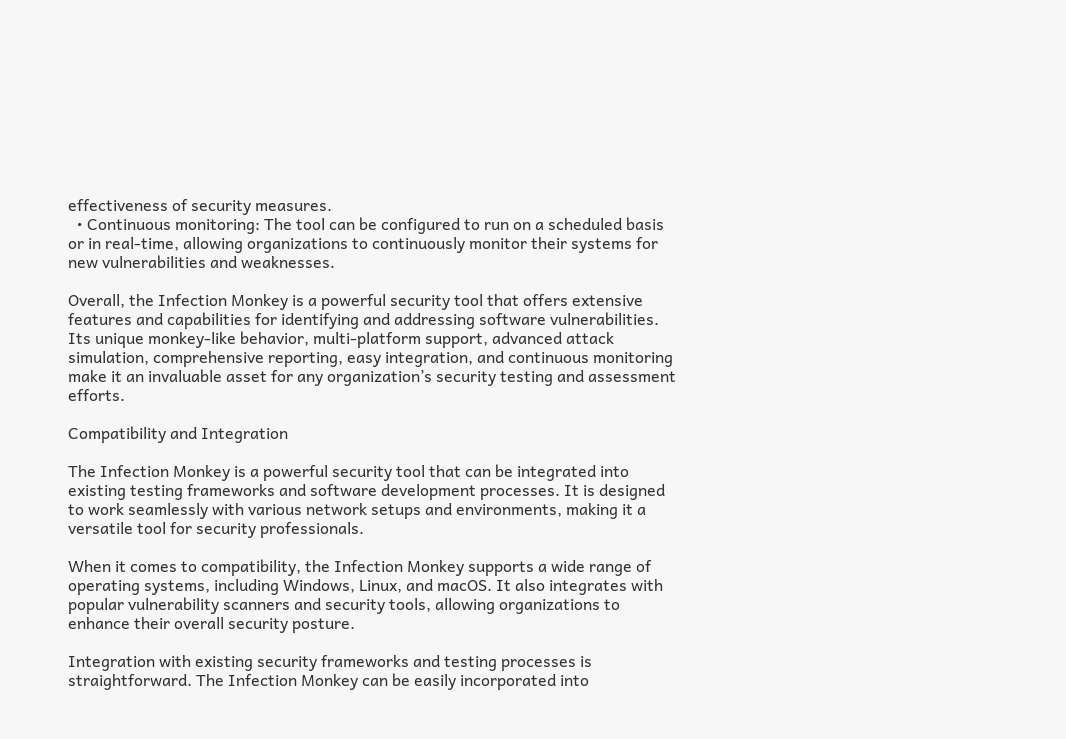effectiveness of security measures.
  • Continuous monitoring: The tool can be configured to run on a scheduled basis or in real-time, allowing organizations to continuously monitor their systems for new vulnerabilities and weaknesses.

Overall, the Infection Monkey is a powerful security tool that offers extensive features and capabilities for identifying and addressing software vulnerabilities. Its unique monkey-like behavior, multi-platform support, advanced attack simulation, comprehensive reporting, easy integration, and continuous monitoring make it an invaluable asset for any organization’s security testing and assessment efforts.

Compatibility and Integration

The Infection Monkey is a powerful security tool that can be integrated into existing testing frameworks and software development processes. It is designed to work seamlessly with various network setups and environments, making it a versatile tool for security professionals.

When it comes to compatibility, the Infection Monkey supports a wide range of operating systems, including Windows, Linux, and macOS. It also integrates with popular vulnerability scanners and security tools, allowing organizations to enhance their overall security posture.

Integration with existing security frameworks and testing processes is straightforward. The Infection Monkey can be easily incorporated into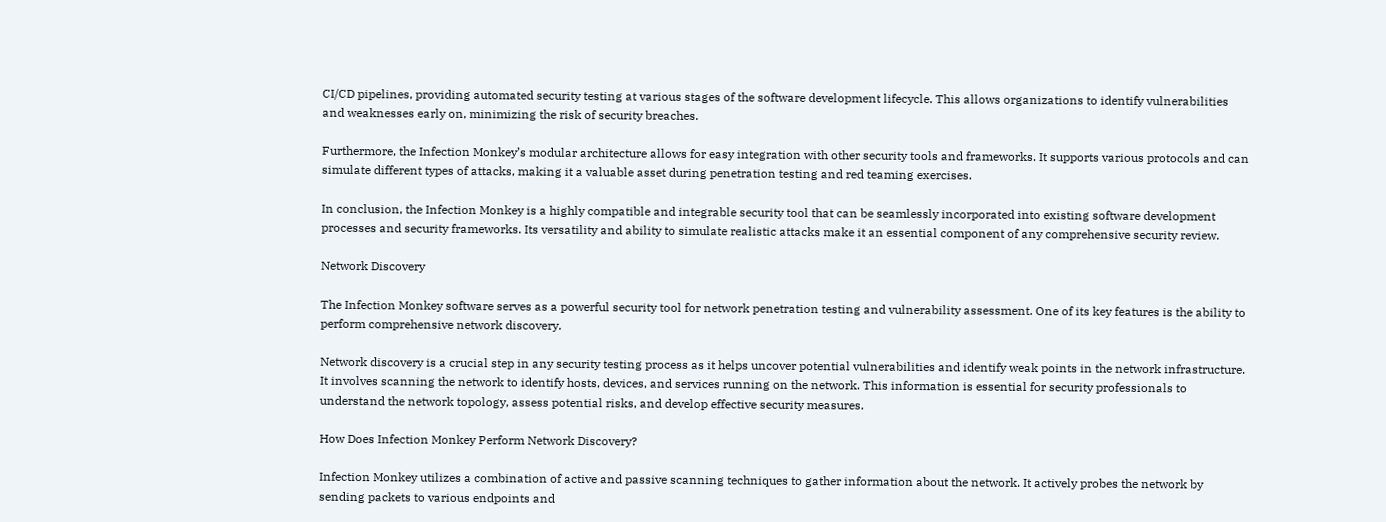CI/CD pipelines, providing automated security testing at various stages of the software development lifecycle. This allows organizations to identify vulnerabilities and weaknesses early on, minimizing the risk of security breaches.

Furthermore, the Infection Monkey’s modular architecture allows for easy integration with other security tools and frameworks. It supports various protocols and can simulate different types of attacks, making it a valuable asset during penetration testing and red teaming exercises.

In conclusion, the Infection Monkey is a highly compatible and integrable security tool that can be seamlessly incorporated into existing software development processes and security frameworks. Its versatility and ability to simulate realistic attacks make it an essential component of any comprehensive security review.

Network Discovery

The Infection Monkey software serves as a powerful security tool for network penetration testing and vulnerability assessment. One of its key features is the ability to perform comprehensive network discovery.

Network discovery is a crucial step in any security testing process as it helps uncover potential vulnerabilities and identify weak points in the network infrastructure. It involves scanning the network to identify hosts, devices, and services running on the network. This information is essential for security professionals to understand the network topology, assess potential risks, and develop effective security measures.

How Does Infection Monkey Perform Network Discovery?

Infection Monkey utilizes a combination of active and passive scanning techniques to gather information about the network. It actively probes the network by sending packets to various endpoints and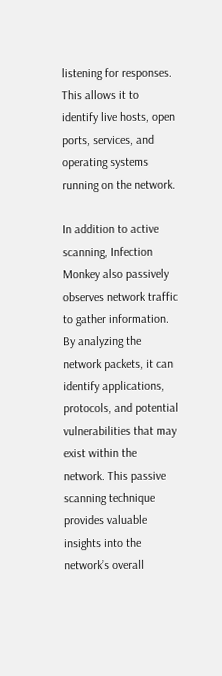listening for responses. This allows it to identify live hosts, open ports, services, and operating systems running on the network.

In addition to active scanning, Infection Monkey also passively observes network traffic to gather information. By analyzing the network packets, it can identify applications, protocols, and potential vulnerabilities that may exist within the network. This passive scanning technique provides valuable insights into the network’s overall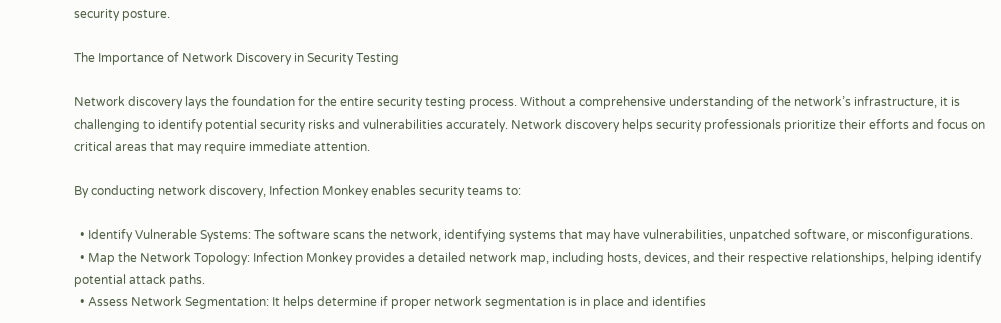security posture.

The Importance of Network Discovery in Security Testing

Network discovery lays the foundation for the entire security testing process. Without a comprehensive understanding of the network’s infrastructure, it is challenging to identify potential security risks and vulnerabilities accurately. Network discovery helps security professionals prioritize their efforts and focus on critical areas that may require immediate attention.

By conducting network discovery, Infection Monkey enables security teams to:

  • Identify Vulnerable Systems: The software scans the network, identifying systems that may have vulnerabilities, unpatched software, or misconfigurations.
  • Map the Network Topology: Infection Monkey provides a detailed network map, including hosts, devices, and their respective relationships, helping identify potential attack paths.
  • Assess Network Segmentation: It helps determine if proper network segmentation is in place and identifies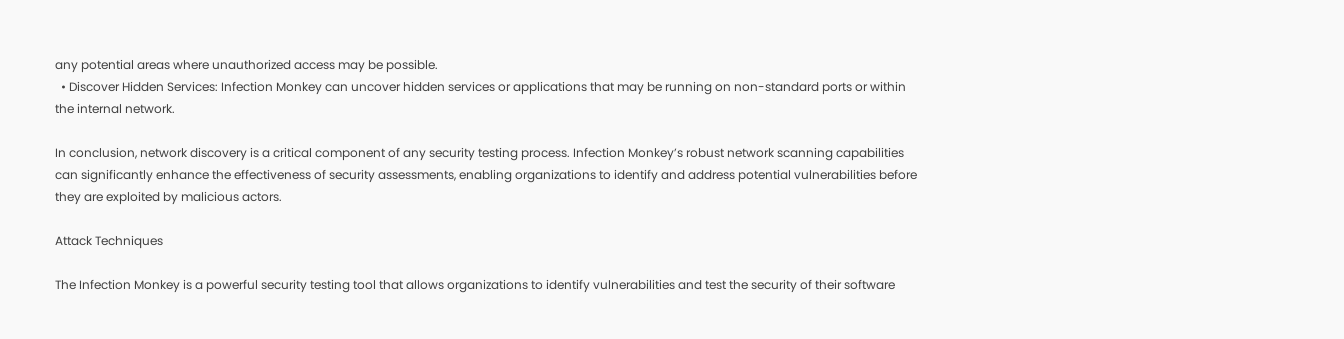any potential areas where unauthorized access may be possible.
  • Discover Hidden Services: Infection Monkey can uncover hidden services or applications that may be running on non-standard ports or within the internal network.

In conclusion, network discovery is a critical component of any security testing process. Infection Monkey’s robust network scanning capabilities can significantly enhance the effectiveness of security assessments, enabling organizations to identify and address potential vulnerabilities before they are exploited by malicious actors.

Attack Techniques

The Infection Monkey is a powerful security testing tool that allows organizations to identify vulnerabilities and test the security of their software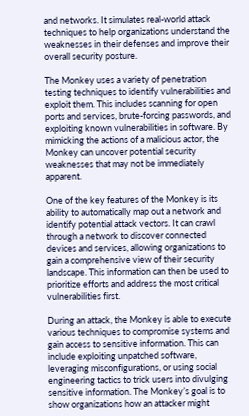and networks. It simulates real-world attack techniques to help organizations understand the weaknesses in their defenses and improve their overall security posture.

The Monkey uses a variety of penetration testing techniques to identify vulnerabilities and exploit them. This includes scanning for open ports and services, brute-forcing passwords, and exploiting known vulnerabilities in software. By mimicking the actions of a malicious actor, the Monkey can uncover potential security weaknesses that may not be immediately apparent.

One of the key features of the Monkey is its ability to automatically map out a network and identify potential attack vectors. It can crawl through a network to discover connected devices and services, allowing organizations to gain a comprehensive view of their security landscape. This information can then be used to prioritize efforts and address the most critical vulnerabilities first.

During an attack, the Monkey is able to execute various techniques to compromise systems and gain access to sensitive information. This can include exploiting unpatched software, leveraging misconfigurations, or using social engineering tactics to trick users into divulging sensitive information. The Monkey’s goal is to show organizations how an attacker might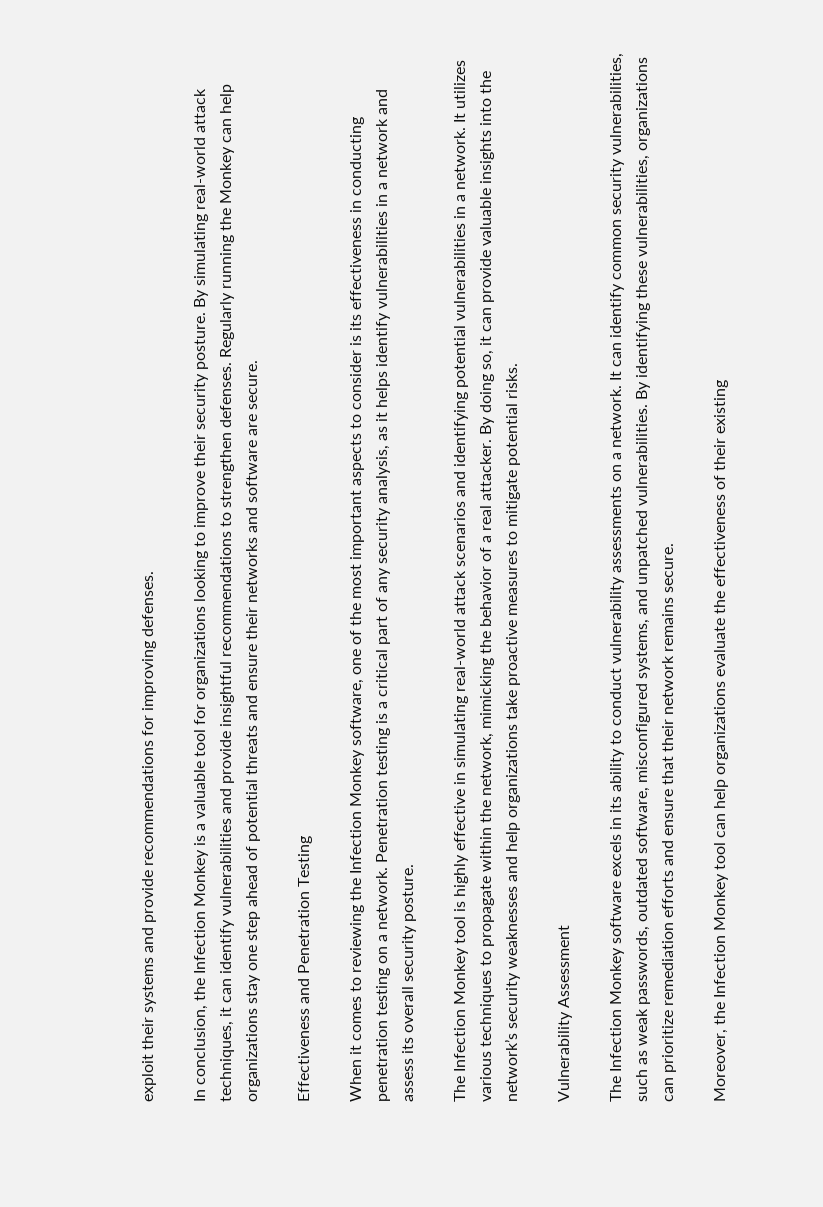exploit their systems and provide recommendations for improving defenses.

In conclusion, the Infection Monkey is a valuable tool for organizations looking to improve their security posture. By simulating real-world attack techniques, it can identify vulnerabilities and provide insightful recommendations to strengthen defenses. Regularly running the Monkey can help organizations stay one step ahead of potential threats and ensure their networks and software are secure.

Effectiveness and Penetration Testing

When it comes to reviewing the Infection Monkey software, one of the most important aspects to consider is its effectiveness in conducting penetration testing on a network. Penetration testing is a critical part of any security analysis, as it helps identify vulnerabilities in a network and assess its overall security posture.

The Infection Monkey tool is highly effective in simulating real-world attack scenarios and identifying potential vulnerabilities in a network. It utilizes various techniques to propagate within the network, mimicking the behavior of a real attacker. By doing so, it can provide valuable insights into the network’s security weaknesses and help organizations take proactive measures to mitigate potential risks.

Vulnerability Assessment

The Infection Monkey software excels in its ability to conduct vulnerability assessments on a network. It can identify common security vulnerabilities, such as weak passwords, outdated software, misconfigured systems, and unpatched vulnerabilities. By identifying these vulnerabilities, organizations can prioritize remediation efforts and ensure that their network remains secure.

Moreover, the Infection Monkey tool can help organizations evaluate the effectiveness of their existing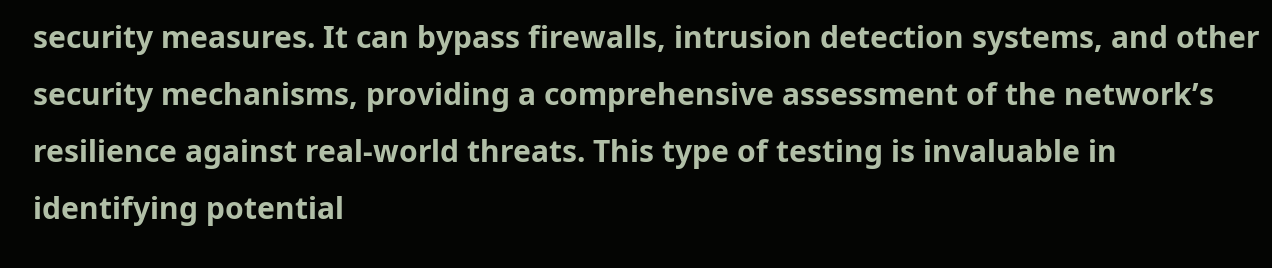security measures. It can bypass firewalls, intrusion detection systems, and other security mechanisms, providing a comprehensive assessment of the network’s resilience against real-world threats. This type of testing is invaluable in identifying potential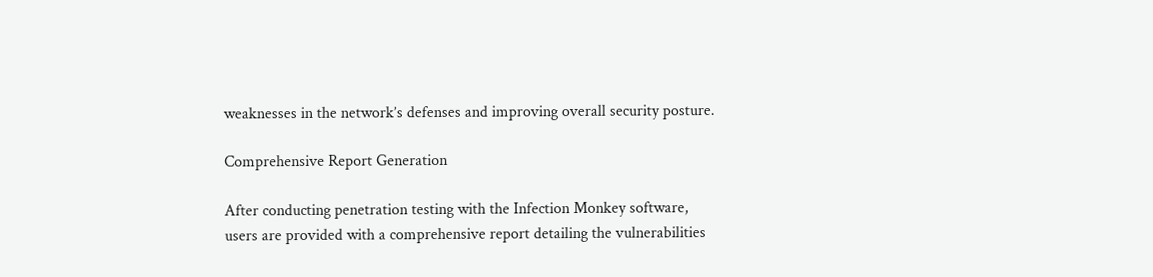weaknesses in the network’s defenses and improving overall security posture.

Comprehensive Report Generation

After conducting penetration testing with the Infection Monkey software, users are provided with a comprehensive report detailing the vulnerabilities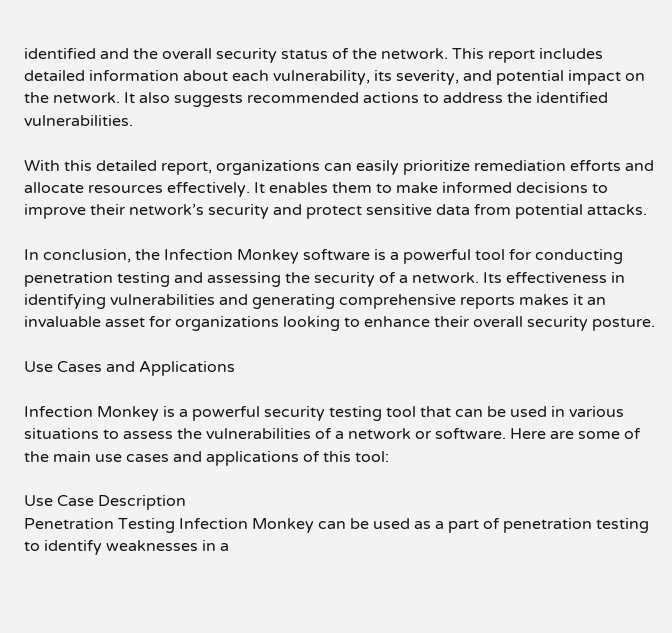identified and the overall security status of the network. This report includes detailed information about each vulnerability, its severity, and potential impact on the network. It also suggests recommended actions to address the identified vulnerabilities.

With this detailed report, organizations can easily prioritize remediation efforts and allocate resources effectively. It enables them to make informed decisions to improve their network’s security and protect sensitive data from potential attacks.

In conclusion, the Infection Monkey software is a powerful tool for conducting penetration testing and assessing the security of a network. Its effectiveness in identifying vulnerabilities and generating comprehensive reports makes it an invaluable asset for organizations looking to enhance their overall security posture.

Use Cases and Applications

Infection Monkey is a powerful security testing tool that can be used in various situations to assess the vulnerabilities of a network or software. Here are some of the main use cases and applications of this tool:

Use Case Description
Penetration Testing Infection Monkey can be used as a part of penetration testing to identify weaknesses in a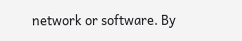network or software. By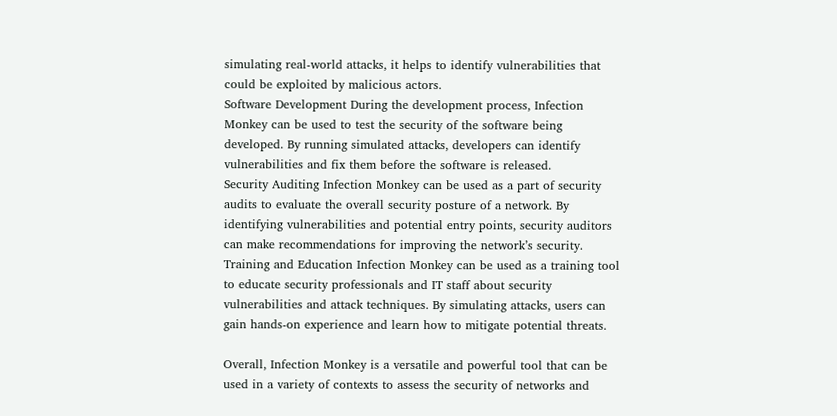simulating real-world attacks, it helps to identify vulnerabilities that could be exploited by malicious actors.
Software Development During the development process, Infection Monkey can be used to test the security of the software being developed. By running simulated attacks, developers can identify vulnerabilities and fix them before the software is released.
Security Auditing Infection Monkey can be used as a part of security audits to evaluate the overall security posture of a network. By identifying vulnerabilities and potential entry points, security auditors can make recommendations for improving the network’s security.
Training and Education Infection Monkey can be used as a training tool to educate security professionals and IT staff about security vulnerabilities and attack techniques. By simulating attacks, users can gain hands-on experience and learn how to mitigate potential threats.

Overall, Infection Monkey is a versatile and powerful tool that can be used in a variety of contexts to assess the security of networks and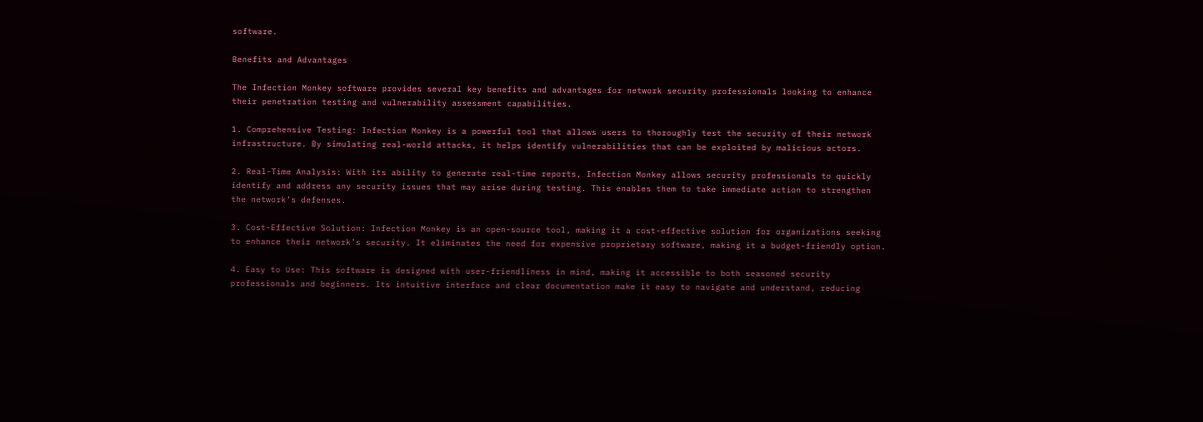software.

Benefits and Advantages

The Infection Monkey software provides several key benefits and advantages for network security professionals looking to enhance their penetration testing and vulnerability assessment capabilities.

1. Comprehensive Testing: Infection Monkey is a powerful tool that allows users to thoroughly test the security of their network infrastructure. By simulating real-world attacks, it helps identify vulnerabilities that can be exploited by malicious actors.

2. Real-Time Analysis: With its ability to generate real-time reports, Infection Monkey allows security professionals to quickly identify and address any security issues that may arise during testing. This enables them to take immediate action to strengthen the network’s defenses.

3. Cost-Effective Solution: Infection Monkey is an open-source tool, making it a cost-effective solution for organizations seeking to enhance their network’s security. It eliminates the need for expensive proprietary software, making it a budget-friendly option.

4. Easy to Use: This software is designed with user-friendliness in mind, making it accessible to both seasoned security professionals and beginners. Its intuitive interface and clear documentation make it easy to navigate and understand, reducing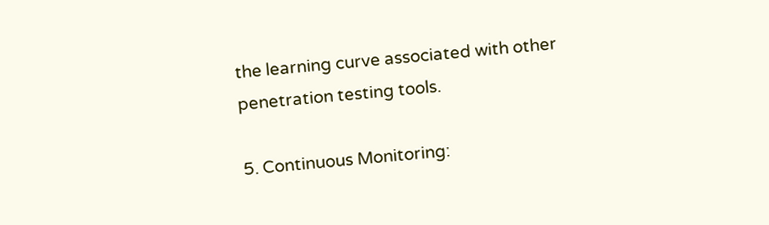the learning curve associated with other penetration testing tools.

5. Continuous Monitoring: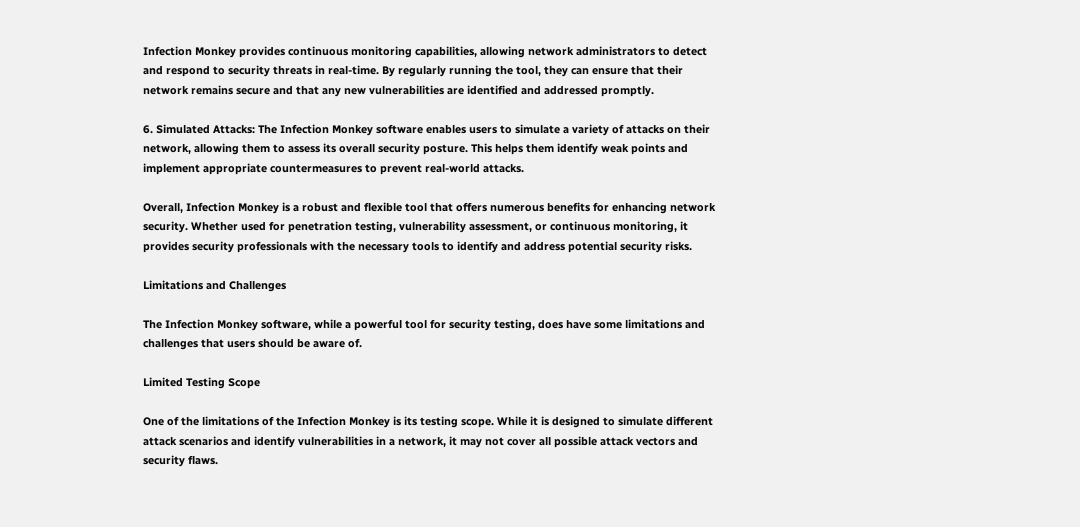Infection Monkey provides continuous monitoring capabilities, allowing network administrators to detect and respond to security threats in real-time. By regularly running the tool, they can ensure that their network remains secure and that any new vulnerabilities are identified and addressed promptly.

6. Simulated Attacks: The Infection Monkey software enables users to simulate a variety of attacks on their network, allowing them to assess its overall security posture. This helps them identify weak points and implement appropriate countermeasures to prevent real-world attacks.

Overall, Infection Monkey is a robust and flexible tool that offers numerous benefits for enhancing network security. Whether used for penetration testing, vulnerability assessment, or continuous monitoring, it provides security professionals with the necessary tools to identify and address potential security risks.

Limitations and Challenges

The Infection Monkey software, while a powerful tool for security testing, does have some limitations and challenges that users should be aware of.

Limited Testing Scope

One of the limitations of the Infection Monkey is its testing scope. While it is designed to simulate different attack scenarios and identify vulnerabilities in a network, it may not cover all possible attack vectors and security flaws.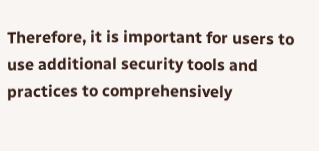Therefore, it is important for users to use additional security tools and practices to comprehensively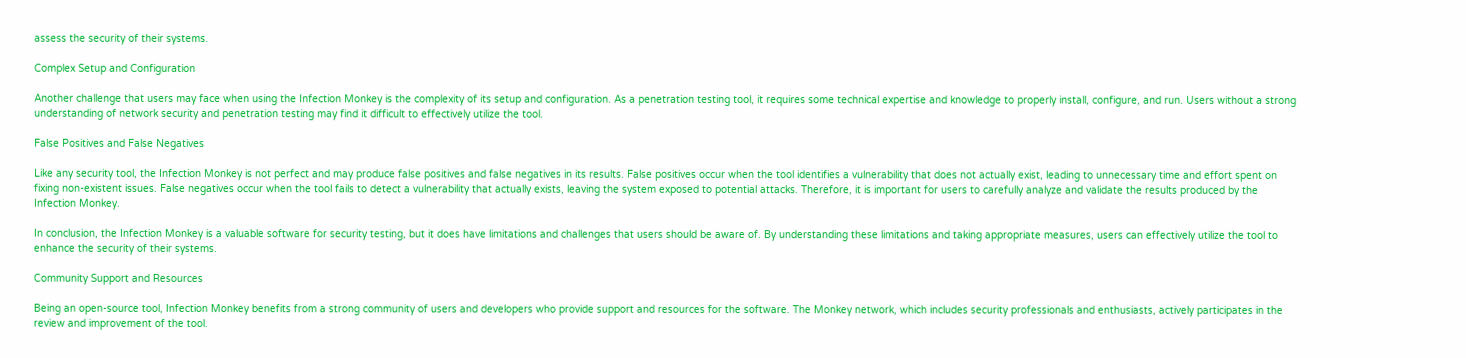assess the security of their systems.

Complex Setup and Configuration

Another challenge that users may face when using the Infection Monkey is the complexity of its setup and configuration. As a penetration testing tool, it requires some technical expertise and knowledge to properly install, configure, and run. Users without a strong understanding of network security and penetration testing may find it difficult to effectively utilize the tool.

False Positives and False Negatives

Like any security tool, the Infection Monkey is not perfect and may produce false positives and false negatives in its results. False positives occur when the tool identifies a vulnerability that does not actually exist, leading to unnecessary time and effort spent on fixing non-existent issues. False negatives occur when the tool fails to detect a vulnerability that actually exists, leaving the system exposed to potential attacks. Therefore, it is important for users to carefully analyze and validate the results produced by the Infection Monkey.

In conclusion, the Infection Monkey is a valuable software for security testing, but it does have limitations and challenges that users should be aware of. By understanding these limitations and taking appropriate measures, users can effectively utilize the tool to enhance the security of their systems.

Community Support and Resources

Being an open-source tool, Infection Monkey benefits from a strong community of users and developers who provide support and resources for the software. The Monkey network, which includes security professionals and enthusiasts, actively participates in the review and improvement of the tool.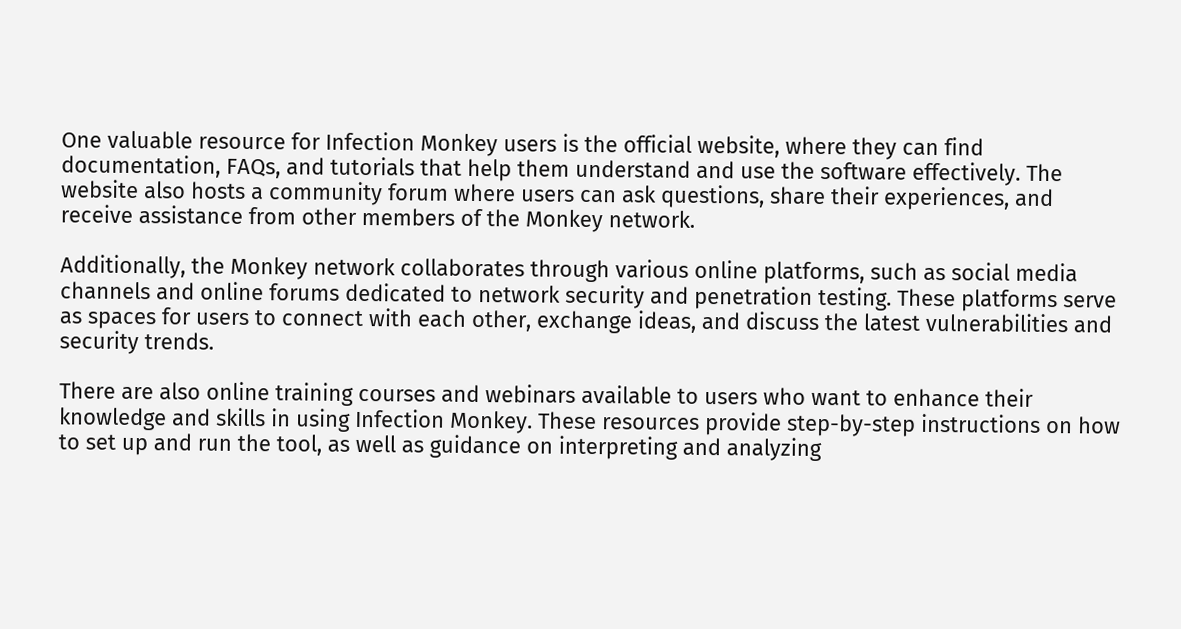One valuable resource for Infection Monkey users is the official website, where they can find documentation, FAQs, and tutorials that help them understand and use the software effectively. The website also hosts a community forum where users can ask questions, share their experiences, and receive assistance from other members of the Monkey network.

Additionally, the Monkey network collaborates through various online platforms, such as social media channels and online forums dedicated to network security and penetration testing. These platforms serve as spaces for users to connect with each other, exchange ideas, and discuss the latest vulnerabilities and security trends.

There are also online training courses and webinars available to users who want to enhance their knowledge and skills in using Infection Monkey. These resources provide step-by-step instructions on how to set up and run the tool, as well as guidance on interpreting and analyzing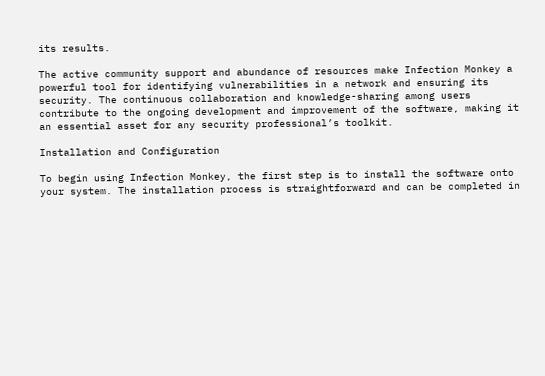its results.

The active community support and abundance of resources make Infection Monkey a powerful tool for identifying vulnerabilities in a network and ensuring its security. The continuous collaboration and knowledge-sharing among users contribute to the ongoing development and improvement of the software, making it an essential asset for any security professional’s toolkit.

Installation and Configuration

To begin using Infection Monkey, the first step is to install the software onto your system. The installation process is straightforward and can be completed in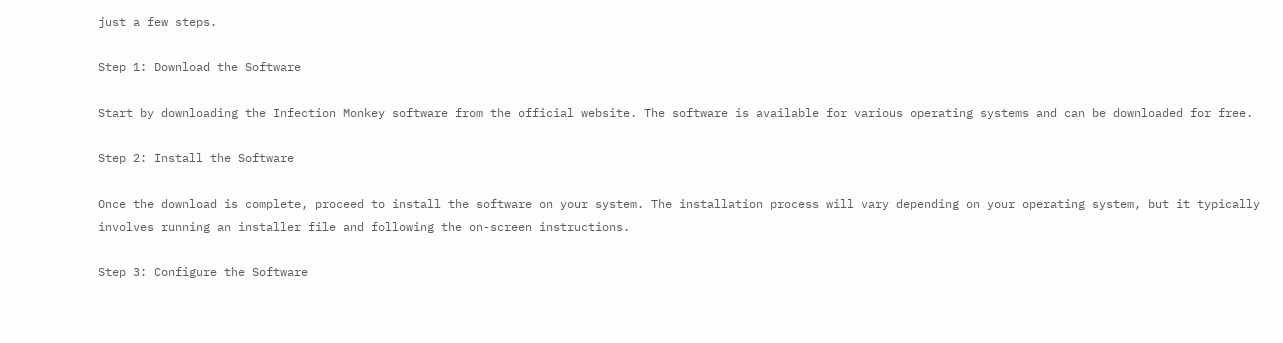just a few steps.

Step 1: Download the Software

Start by downloading the Infection Monkey software from the official website. The software is available for various operating systems and can be downloaded for free.

Step 2: Install the Software

Once the download is complete, proceed to install the software on your system. The installation process will vary depending on your operating system, but it typically involves running an installer file and following the on-screen instructions.

Step 3: Configure the Software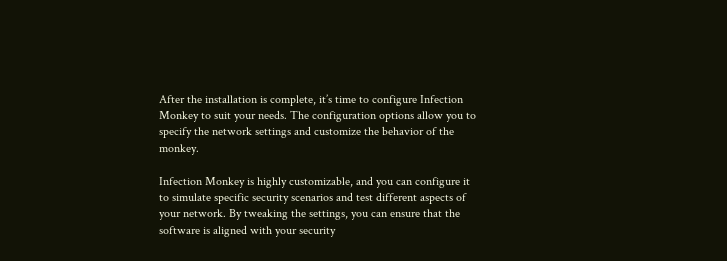After the installation is complete, it’s time to configure Infection Monkey to suit your needs. The configuration options allow you to specify the network settings and customize the behavior of the monkey.

Infection Monkey is highly customizable, and you can configure it to simulate specific security scenarios and test different aspects of your network. By tweaking the settings, you can ensure that the software is aligned with your security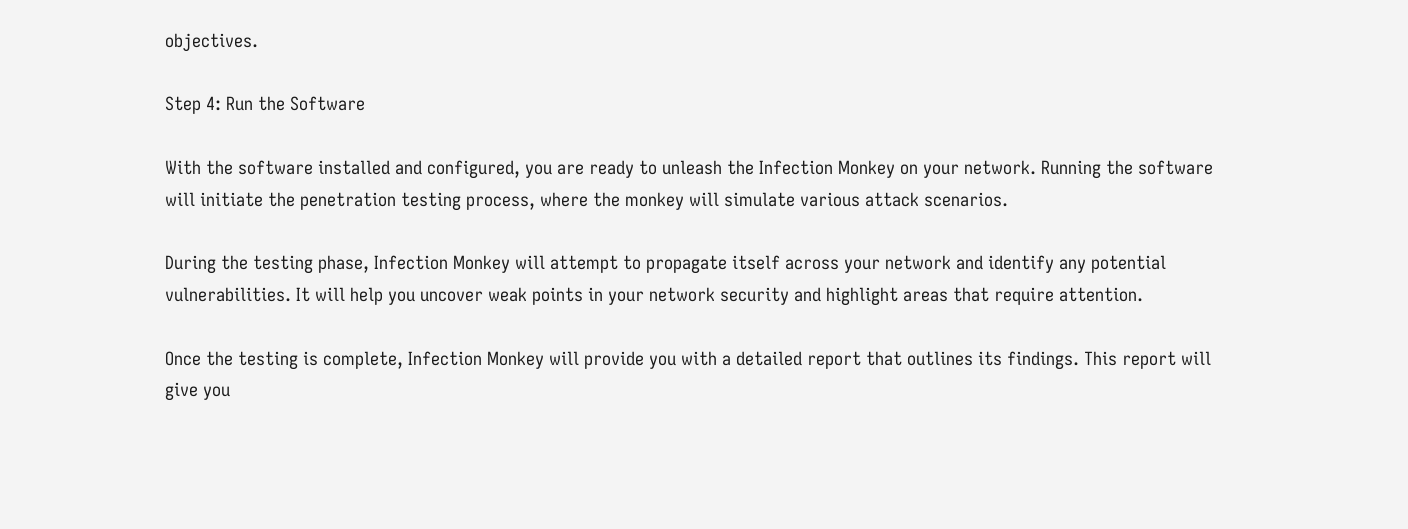objectives.

Step 4: Run the Software

With the software installed and configured, you are ready to unleash the Infection Monkey on your network. Running the software will initiate the penetration testing process, where the monkey will simulate various attack scenarios.

During the testing phase, Infection Monkey will attempt to propagate itself across your network and identify any potential vulnerabilities. It will help you uncover weak points in your network security and highlight areas that require attention.

Once the testing is complete, Infection Monkey will provide you with a detailed report that outlines its findings. This report will give you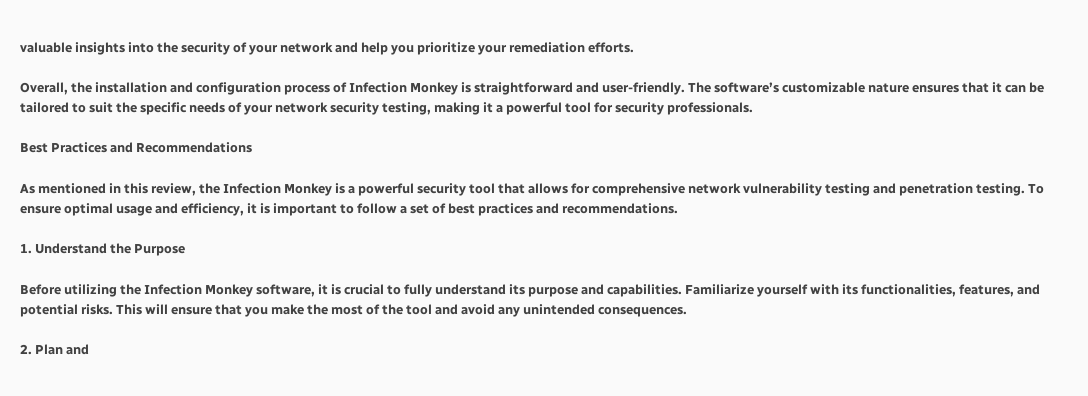valuable insights into the security of your network and help you prioritize your remediation efforts.

Overall, the installation and configuration process of Infection Monkey is straightforward and user-friendly. The software’s customizable nature ensures that it can be tailored to suit the specific needs of your network security testing, making it a powerful tool for security professionals.

Best Practices and Recommendations

As mentioned in this review, the Infection Monkey is a powerful security tool that allows for comprehensive network vulnerability testing and penetration testing. To ensure optimal usage and efficiency, it is important to follow a set of best practices and recommendations.

1. Understand the Purpose

Before utilizing the Infection Monkey software, it is crucial to fully understand its purpose and capabilities. Familiarize yourself with its functionalities, features, and potential risks. This will ensure that you make the most of the tool and avoid any unintended consequences.

2. Plan and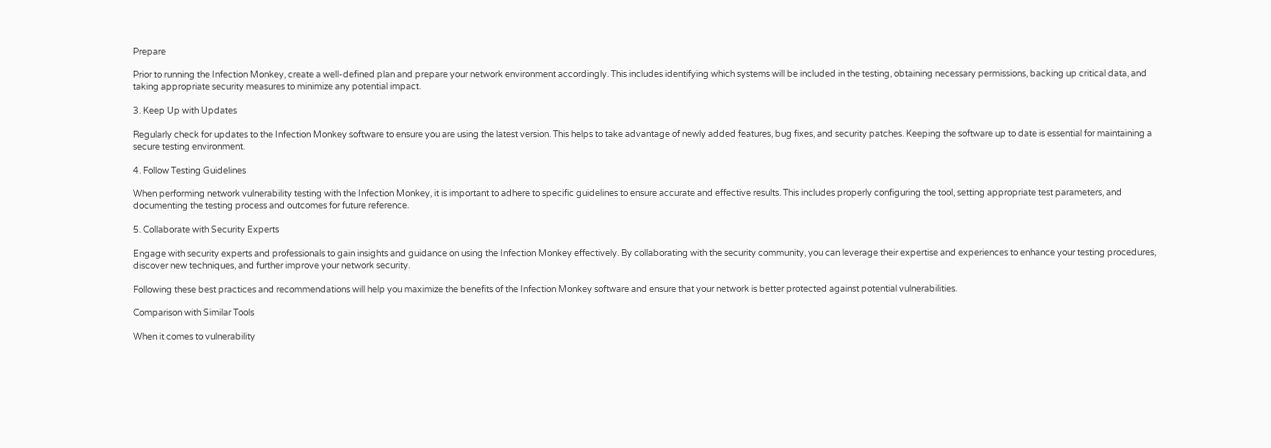Prepare

Prior to running the Infection Monkey, create a well-defined plan and prepare your network environment accordingly. This includes identifying which systems will be included in the testing, obtaining necessary permissions, backing up critical data, and taking appropriate security measures to minimize any potential impact.

3. Keep Up with Updates

Regularly check for updates to the Infection Monkey software to ensure you are using the latest version. This helps to take advantage of newly added features, bug fixes, and security patches. Keeping the software up to date is essential for maintaining a secure testing environment.

4. Follow Testing Guidelines

When performing network vulnerability testing with the Infection Monkey, it is important to adhere to specific guidelines to ensure accurate and effective results. This includes properly configuring the tool, setting appropriate test parameters, and documenting the testing process and outcomes for future reference.

5. Collaborate with Security Experts

Engage with security experts and professionals to gain insights and guidance on using the Infection Monkey effectively. By collaborating with the security community, you can leverage their expertise and experiences to enhance your testing procedures, discover new techniques, and further improve your network security.

Following these best practices and recommendations will help you maximize the benefits of the Infection Monkey software and ensure that your network is better protected against potential vulnerabilities.

Comparison with Similar Tools

When it comes to vulnerability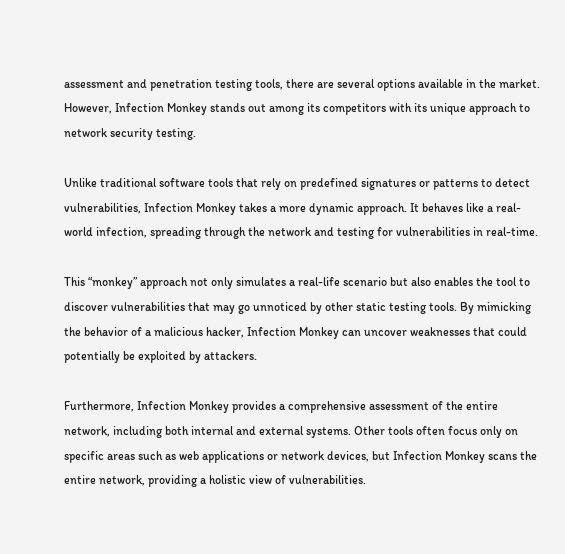assessment and penetration testing tools, there are several options available in the market. However, Infection Monkey stands out among its competitors with its unique approach to network security testing.

Unlike traditional software tools that rely on predefined signatures or patterns to detect vulnerabilities, Infection Monkey takes a more dynamic approach. It behaves like a real-world infection, spreading through the network and testing for vulnerabilities in real-time.

This “monkey” approach not only simulates a real-life scenario but also enables the tool to discover vulnerabilities that may go unnoticed by other static testing tools. By mimicking the behavior of a malicious hacker, Infection Monkey can uncover weaknesses that could potentially be exploited by attackers.

Furthermore, Infection Monkey provides a comprehensive assessment of the entire network, including both internal and external systems. Other tools often focus only on specific areas such as web applications or network devices, but Infection Monkey scans the entire network, providing a holistic view of vulnerabilities.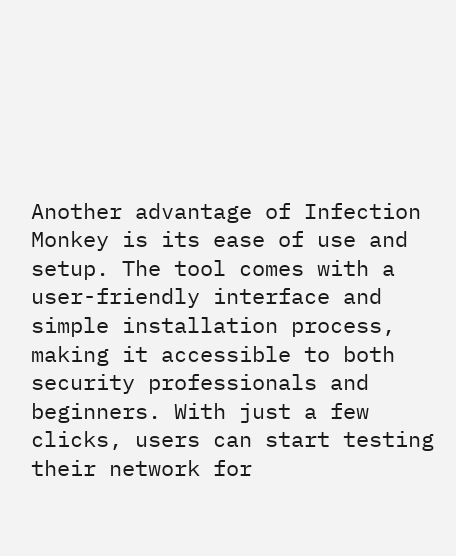Another advantage of Infection Monkey is its ease of use and setup. The tool comes with a user-friendly interface and simple installation process, making it accessible to both security professionals and beginners. With just a few clicks, users can start testing their network for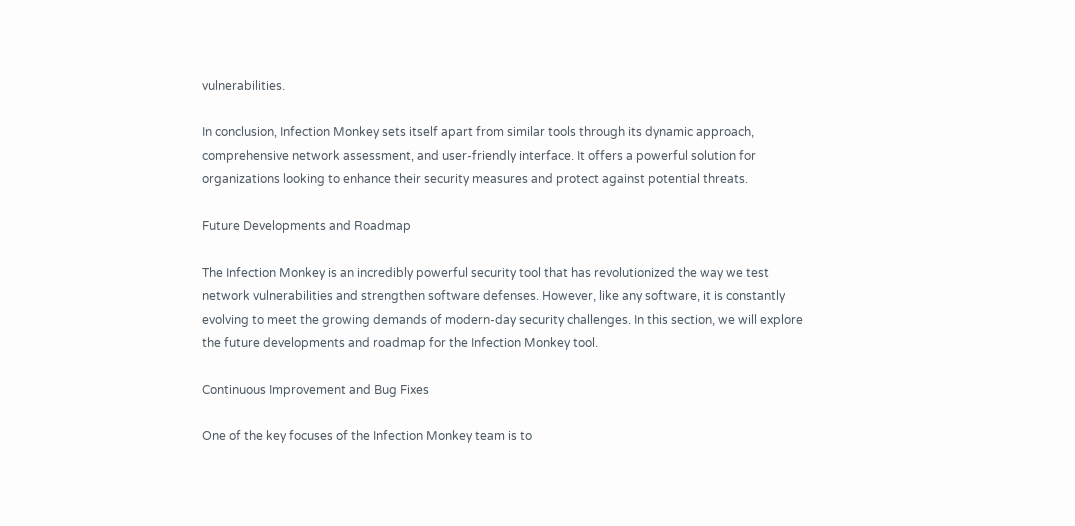vulnerabilities.

In conclusion, Infection Monkey sets itself apart from similar tools through its dynamic approach, comprehensive network assessment, and user-friendly interface. It offers a powerful solution for organizations looking to enhance their security measures and protect against potential threats.

Future Developments and Roadmap

The Infection Monkey is an incredibly powerful security tool that has revolutionized the way we test network vulnerabilities and strengthen software defenses. However, like any software, it is constantly evolving to meet the growing demands of modern-day security challenges. In this section, we will explore the future developments and roadmap for the Infection Monkey tool.

Continuous Improvement and Bug Fixes

One of the key focuses of the Infection Monkey team is to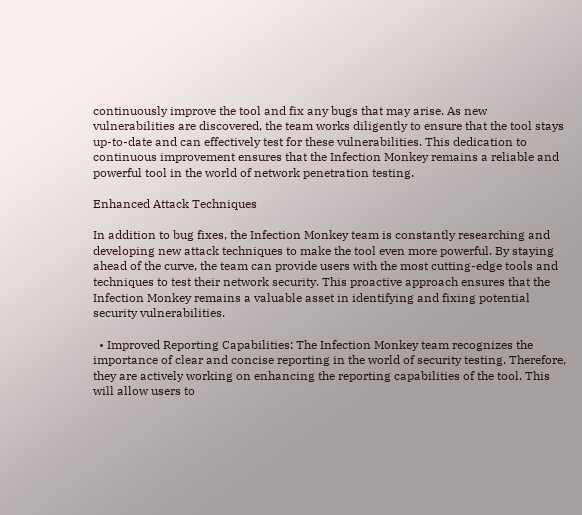continuously improve the tool and fix any bugs that may arise. As new vulnerabilities are discovered, the team works diligently to ensure that the tool stays up-to-date and can effectively test for these vulnerabilities. This dedication to continuous improvement ensures that the Infection Monkey remains a reliable and powerful tool in the world of network penetration testing.

Enhanced Attack Techniques

In addition to bug fixes, the Infection Monkey team is constantly researching and developing new attack techniques to make the tool even more powerful. By staying ahead of the curve, the team can provide users with the most cutting-edge tools and techniques to test their network security. This proactive approach ensures that the Infection Monkey remains a valuable asset in identifying and fixing potential security vulnerabilities.

  • Improved Reporting Capabilities: The Infection Monkey team recognizes the importance of clear and concise reporting in the world of security testing. Therefore, they are actively working on enhancing the reporting capabilities of the tool. This will allow users to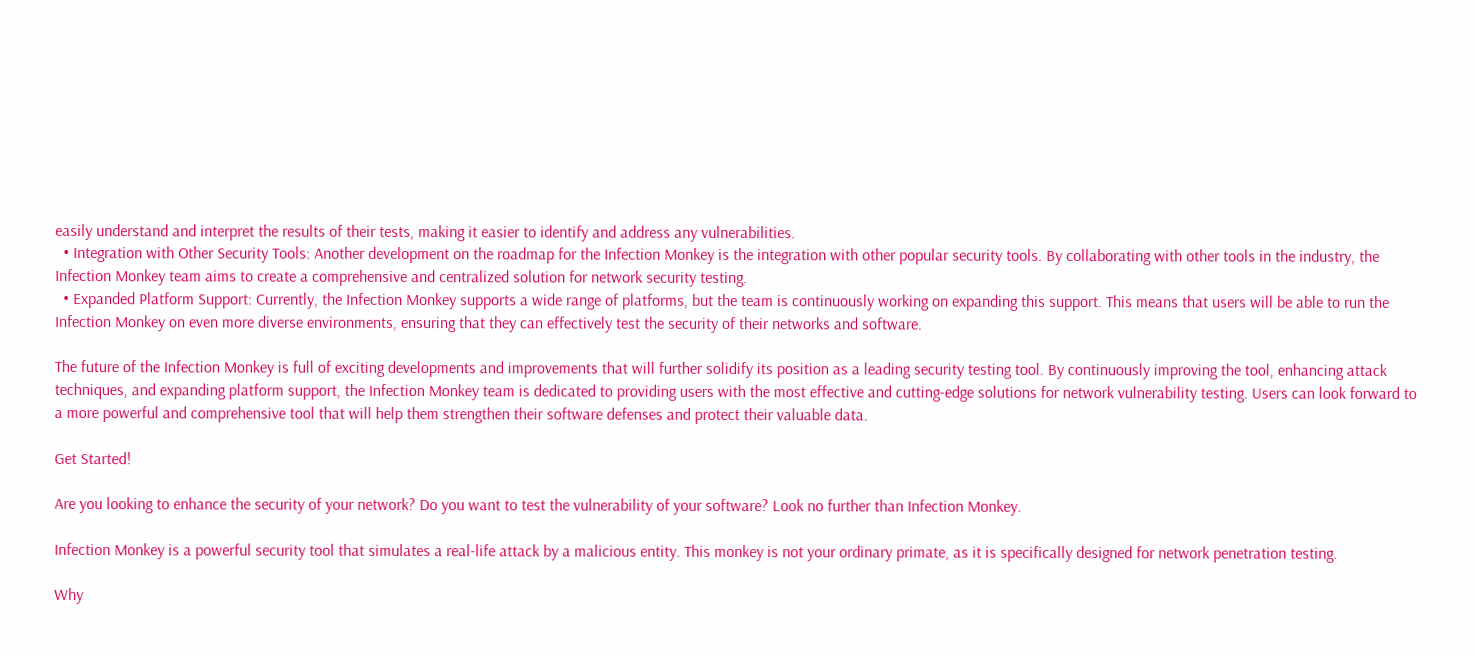easily understand and interpret the results of their tests, making it easier to identify and address any vulnerabilities.
  • Integration with Other Security Tools: Another development on the roadmap for the Infection Monkey is the integration with other popular security tools. By collaborating with other tools in the industry, the Infection Monkey team aims to create a comprehensive and centralized solution for network security testing.
  • Expanded Platform Support: Currently, the Infection Monkey supports a wide range of platforms, but the team is continuously working on expanding this support. This means that users will be able to run the Infection Monkey on even more diverse environments, ensuring that they can effectively test the security of their networks and software.

The future of the Infection Monkey is full of exciting developments and improvements that will further solidify its position as a leading security testing tool. By continuously improving the tool, enhancing attack techniques, and expanding platform support, the Infection Monkey team is dedicated to providing users with the most effective and cutting-edge solutions for network vulnerability testing. Users can look forward to a more powerful and comprehensive tool that will help them strengthen their software defenses and protect their valuable data.

Get Started!

Are you looking to enhance the security of your network? Do you want to test the vulnerability of your software? Look no further than Infection Monkey.

Infection Monkey is a powerful security tool that simulates a real-life attack by a malicious entity. This monkey is not your ordinary primate, as it is specifically designed for network penetration testing.

Why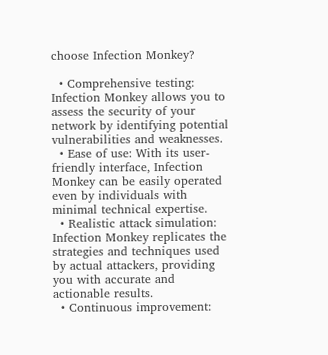choose Infection Monkey?

  • Comprehensive testing: Infection Monkey allows you to assess the security of your network by identifying potential vulnerabilities and weaknesses.
  • Ease of use: With its user-friendly interface, Infection Monkey can be easily operated even by individuals with minimal technical expertise.
  • Realistic attack simulation: Infection Monkey replicates the strategies and techniques used by actual attackers, providing you with accurate and actionable results.
  • Continuous improvement: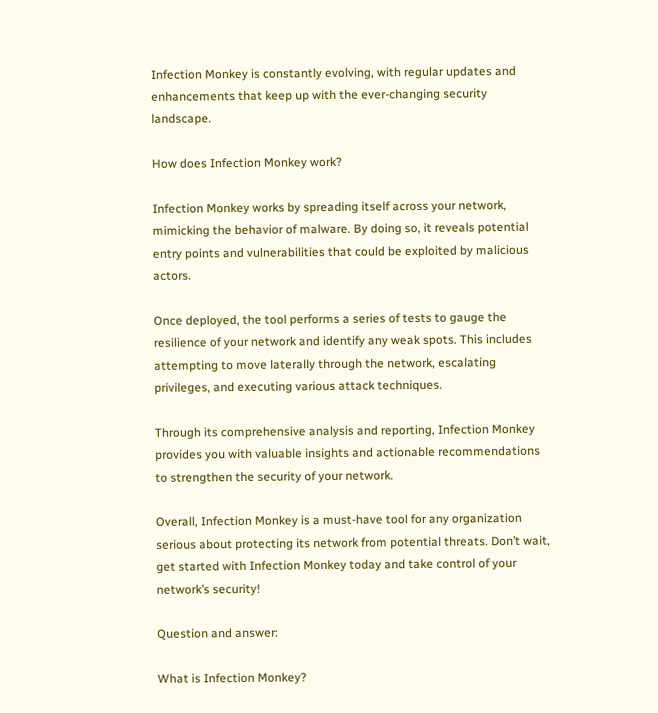Infection Monkey is constantly evolving, with regular updates and enhancements that keep up with the ever-changing security landscape.

How does Infection Monkey work?

Infection Monkey works by spreading itself across your network, mimicking the behavior of malware. By doing so, it reveals potential entry points and vulnerabilities that could be exploited by malicious actors.

Once deployed, the tool performs a series of tests to gauge the resilience of your network and identify any weak spots. This includes attempting to move laterally through the network, escalating privileges, and executing various attack techniques.

Through its comprehensive analysis and reporting, Infection Monkey provides you with valuable insights and actionable recommendations to strengthen the security of your network.

Overall, Infection Monkey is a must-have tool for any organization serious about protecting its network from potential threats. Don’t wait, get started with Infection Monkey today and take control of your network’s security!

Question and answer:

What is Infection Monkey?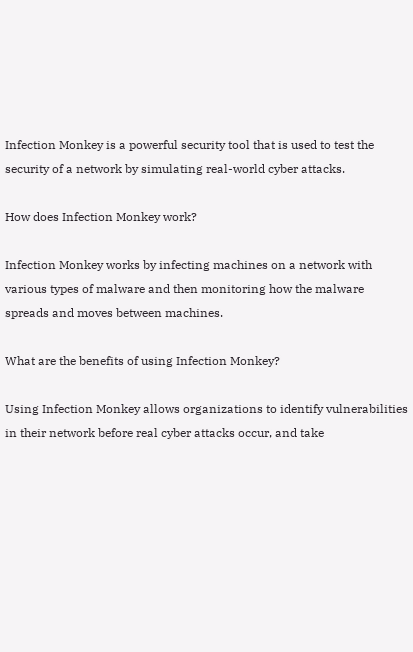Infection Monkey is a powerful security tool that is used to test the security of a network by simulating real-world cyber attacks.

How does Infection Monkey work?

Infection Monkey works by infecting machines on a network with various types of malware and then monitoring how the malware spreads and moves between machines.

What are the benefits of using Infection Monkey?

Using Infection Monkey allows organizations to identify vulnerabilities in their network before real cyber attacks occur, and take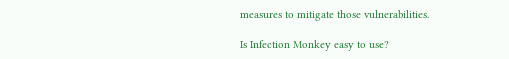measures to mitigate those vulnerabilities.

Is Infection Monkey easy to use?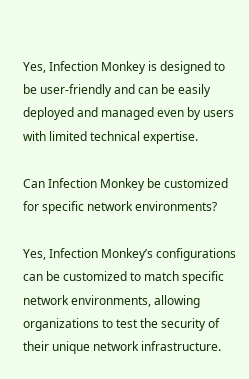Yes, Infection Monkey is designed to be user-friendly and can be easily deployed and managed even by users with limited technical expertise.

Can Infection Monkey be customized for specific network environments?

Yes, Infection Monkey’s configurations can be customized to match specific network environments, allowing organizations to test the security of their unique network infrastructure.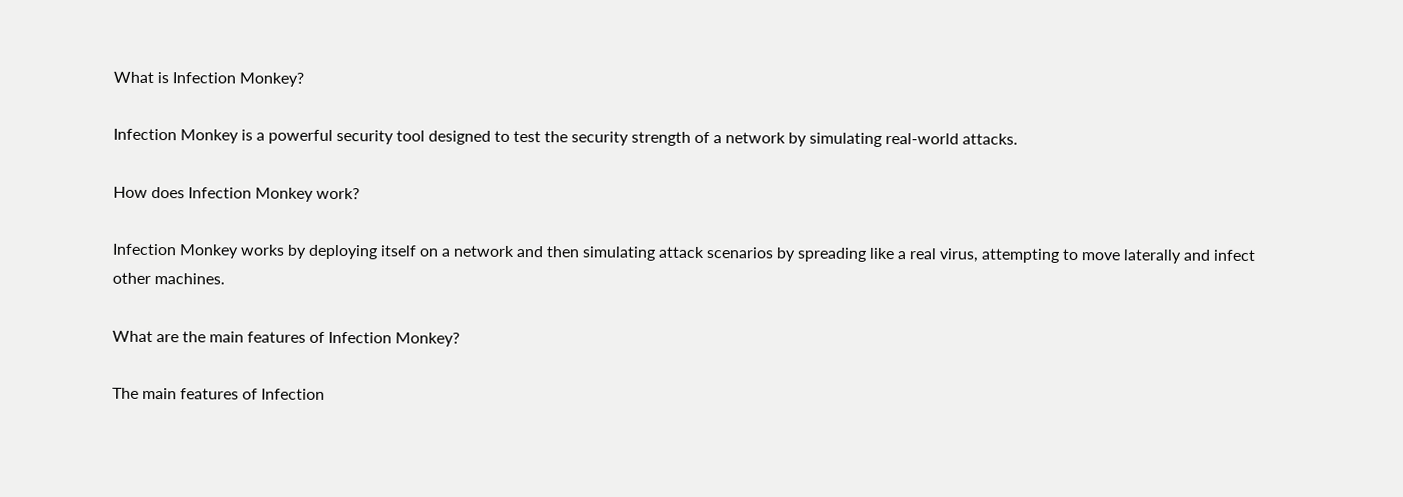What is Infection Monkey?

Infection Monkey is a powerful security tool designed to test the security strength of a network by simulating real-world attacks.

How does Infection Monkey work?

Infection Monkey works by deploying itself on a network and then simulating attack scenarios by spreading like a real virus, attempting to move laterally and infect other machines.

What are the main features of Infection Monkey?

The main features of Infection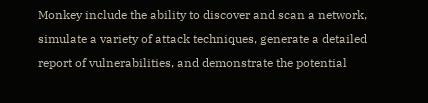Monkey include the ability to discover and scan a network, simulate a variety of attack techniques, generate a detailed report of vulnerabilities, and demonstrate the potential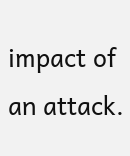impact of an attack.